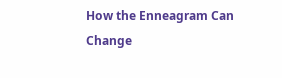How the Enneagram Can Change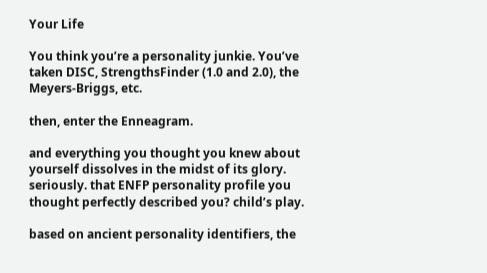Your Life

You think you’re a personality junkie. You’ve taken DISC, StrengthsFinder (1.0 and 2.0), the Meyers-Briggs, etc.

then, enter the Enneagram.

and everything you thought you knew about yourself dissolves in the midst of its glory. seriously. that ENFP personality profile you thought perfectly described you? child’s play.

based on ancient personality identifiers, the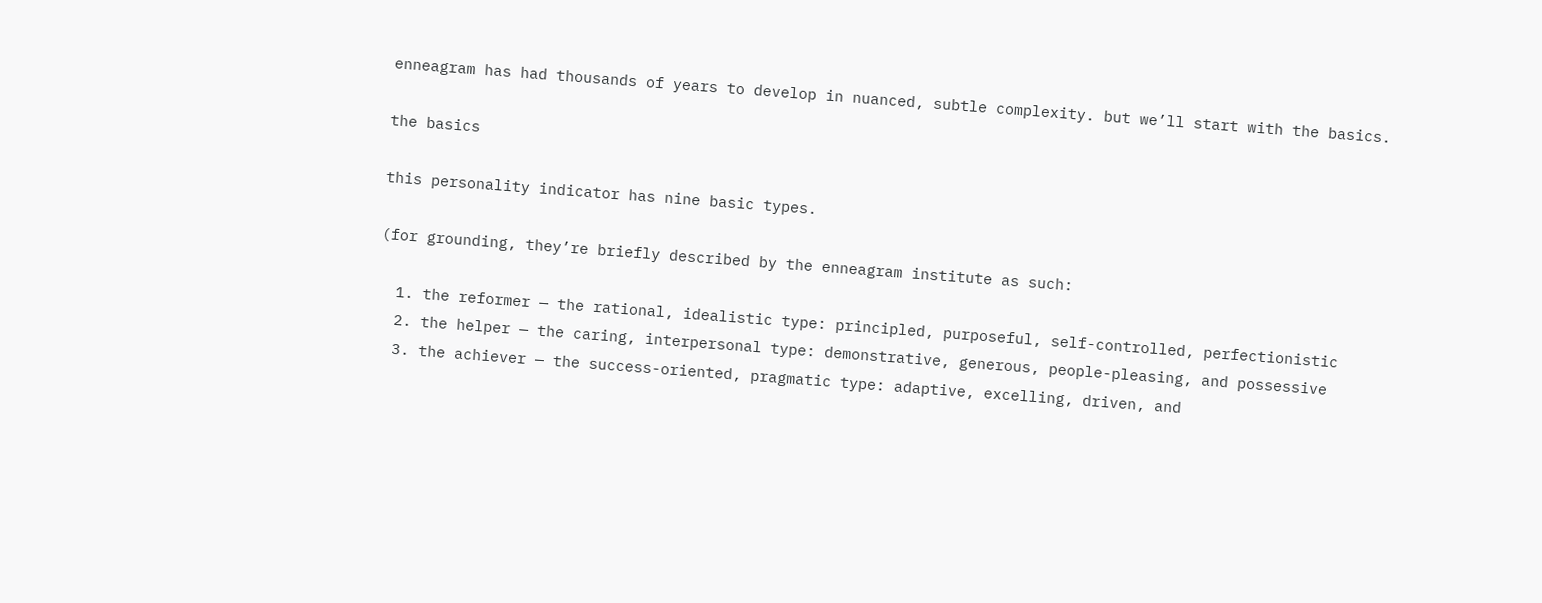enneagram has had thousands of years to develop in nuanced, subtle complexity. but we’ll start with the basics.

the basics

this personality indicator has nine basic types.

(for grounding, they’re briefly described by the enneagram institute as such:

  1. the reformer — the rational, idealistic type: principled, purposeful, self-controlled, perfectionistic
  2. the helper — the caring, interpersonal type: demonstrative, generous, people-pleasing, and possessive
  3. the achiever — the success-oriented, pragmatic type: adaptive, excelling, driven, and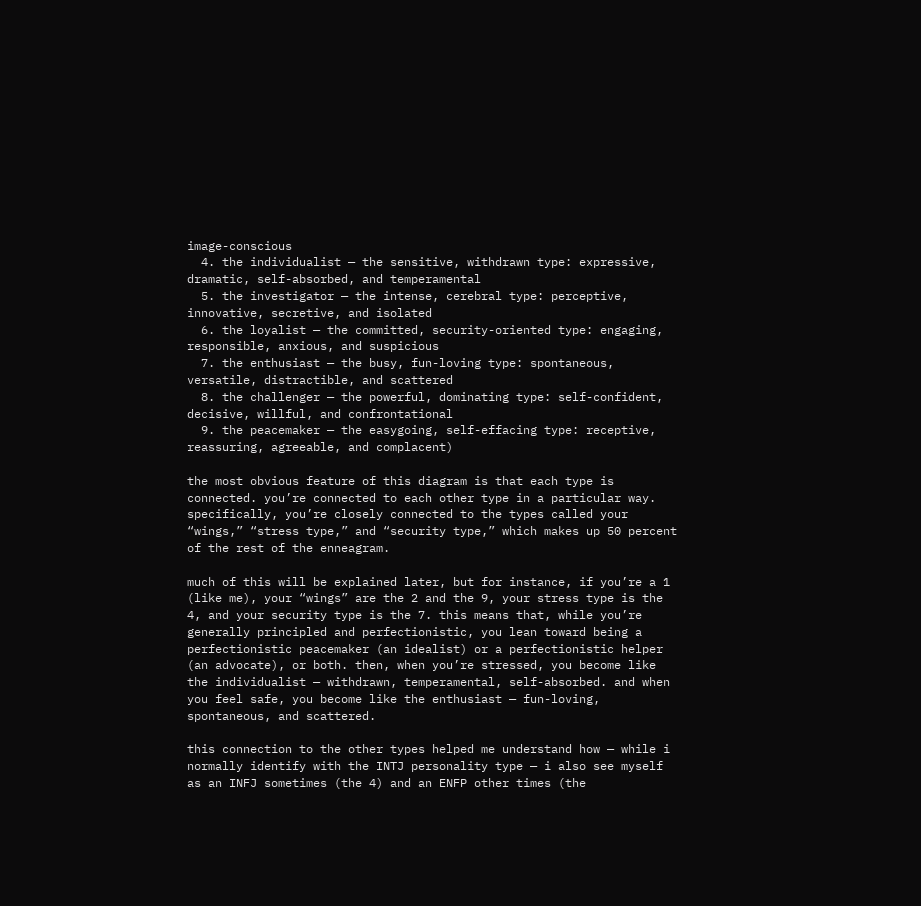image-conscious
  4. the individualist — the sensitive, withdrawn type: expressive, dramatic, self-absorbed, and temperamental
  5. the investigator — the intense, cerebral type: perceptive, innovative, secretive, and isolated
  6. the loyalist — the committed, security-oriented type: engaging, responsible, anxious, and suspicious
  7. the enthusiast — the busy, fun-loving type: spontaneous, versatile, distractible, and scattered
  8. the challenger — the powerful, dominating type: self-confident, decisive, willful, and confrontational
  9. the peacemaker — the easygoing, self-effacing type: receptive, reassuring, agreeable, and complacent)

the most obvious feature of this diagram is that each type is connected. you’re connected to each other type in a particular way. specifically, you’re closely connected to the types called your “wings,” “stress type,” and “security type,” which makes up 50 percent of the rest of the enneagram.

much of this will be explained later, but for instance, if you’re a 1 (like me), your “wings” are the 2 and the 9, your stress type is the 4, and your security type is the 7. this means that, while you’re generally principled and perfectionistic, you lean toward being a perfectionistic peacemaker (an idealist) or a perfectionistic helper (an advocate), or both. then, when you’re stressed, you become like the individualist — withdrawn, temperamental, self-absorbed. and when you feel safe, you become like the enthusiast — fun-loving, spontaneous, and scattered.

this connection to the other types helped me understand how — while i normally identify with the INTJ personality type — i also see myself as an INFJ sometimes (the 4) and an ENFP other times (the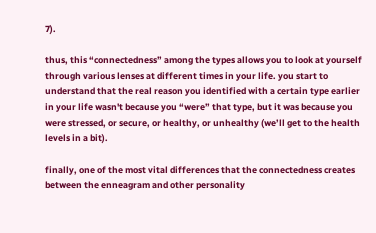7).

thus, this “connectedness” among the types allows you to look at yourself through various lenses at different times in your life. you start to understand that the real reason you identified with a certain type earlier in your life wasn't because you “were” that type, but it was because you were stressed, or secure, or healthy, or unhealthy (we’ll get to the health levels in a bit).

finally, one of the most vital differences that the connectedness creates between the enneagram and other personality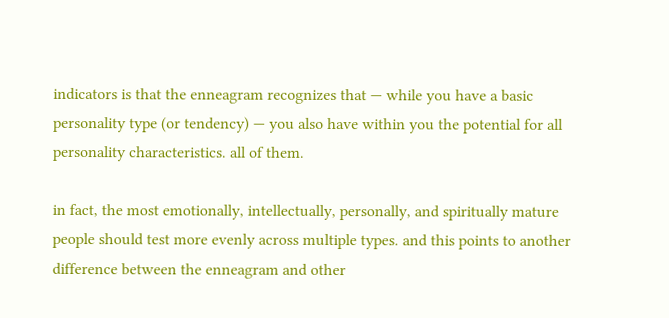indicators is that the enneagram recognizes that — while you have a basic personality type (or tendency) — you also have within you the potential for all personality characteristics. all of them.

in fact, the most emotionally, intellectually, personally, and spiritually mature people should test more evenly across multiple types. and this points to another difference between the enneagram and other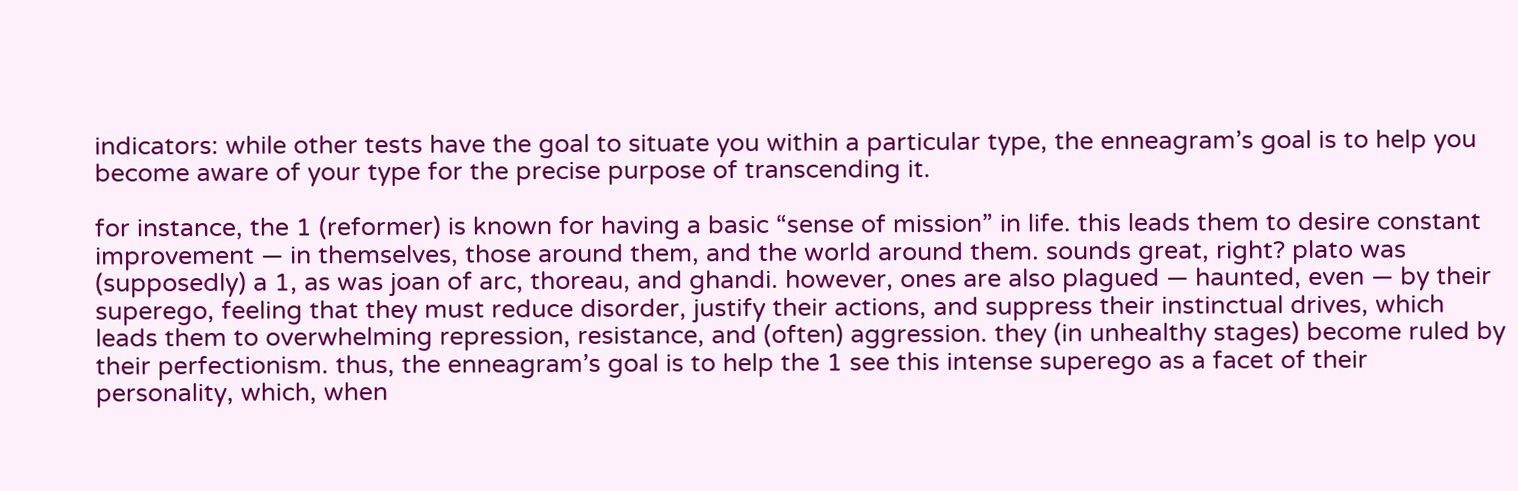indicators: while other tests have the goal to situate you within a particular type, the enneagram’s goal is to help you become aware of your type for the precise purpose of transcending it.

for instance, the 1 (reformer) is known for having a basic “sense of mission” in life. this leads them to desire constant improvement — in themselves, those around them, and the world around them. sounds great, right? plato was (supposedly) a 1, as was joan of arc, thoreau, and ghandi. however, ones are also plagued — haunted, even — by their superego, feeling that they must reduce disorder, justify their actions, and suppress their instinctual drives, which leads them to overwhelming repression, resistance, and (often) aggression. they (in unhealthy stages) become ruled by their perfectionism. thus, the enneagram’s goal is to help the 1 see this intense superego as a facet of their personality, which, when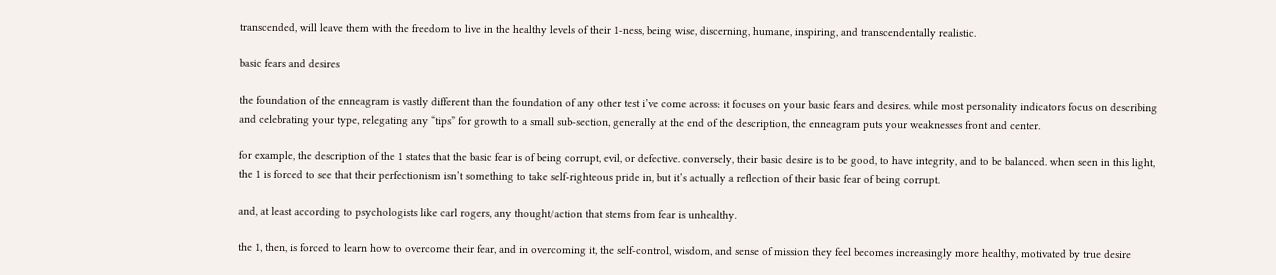transcended, will leave them with the freedom to live in the healthy levels of their 1-ness, being wise, discerning, humane, inspiring, and transcendentally realistic.

basic fears and desires

the foundation of the enneagram is vastly different than the foundation of any other test i’ve come across: it focuses on your basic fears and desires. while most personality indicators focus on describing and celebrating your type, relegating any “tips” for growth to a small sub-section, generally at the end of the description, the enneagram puts your weaknesses front and center.

for example, the description of the 1 states that the basic fear is of being corrupt, evil, or defective. conversely, their basic desire is to be good, to have integrity, and to be balanced. when seen in this light, the 1 is forced to see that their perfectionism isn’t something to take self-righteous pride in, but it’s actually a reflection of their basic fear of being corrupt.

and, at least according to psychologists like carl rogers, any thought/action that stems from fear is unhealthy.

the 1, then, is forced to learn how to overcome their fear, and in overcoming it, the self-control, wisdom, and sense of mission they feel becomes increasingly more healthy, motivated by true desire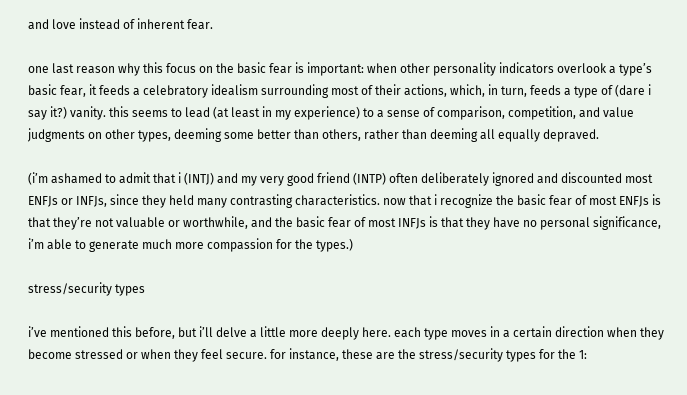and love instead of inherent fear.

one last reason why this focus on the basic fear is important: when other personality indicators overlook a type’s basic fear, it feeds a celebratory idealism surrounding most of their actions, which, in turn, feeds a type of (dare i say it?) vanity. this seems to lead (at least in my experience) to a sense of comparison, competition, and value judgments on other types, deeming some better than others, rather than deeming all equally depraved.

(i’m ashamed to admit that i (INTJ) and my very good friend (INTP) often deliberately ignored and discounted most ENFJs or INFJs, since they held many contrasting characteristics. now that i recognize the basic fear of most ENFJs is that they’re not valuable or worthwhile, and the basic fear of most INFJs is that they have no personal significance, i’m able to generate much more compassion for the types.)

stress/security types

i’ve mentioned this before, but i’ll delve a little more deeply here. each type moves in a certain direction when they become stressed or when they feel secure. for instance, these are the stress/security types for the 1: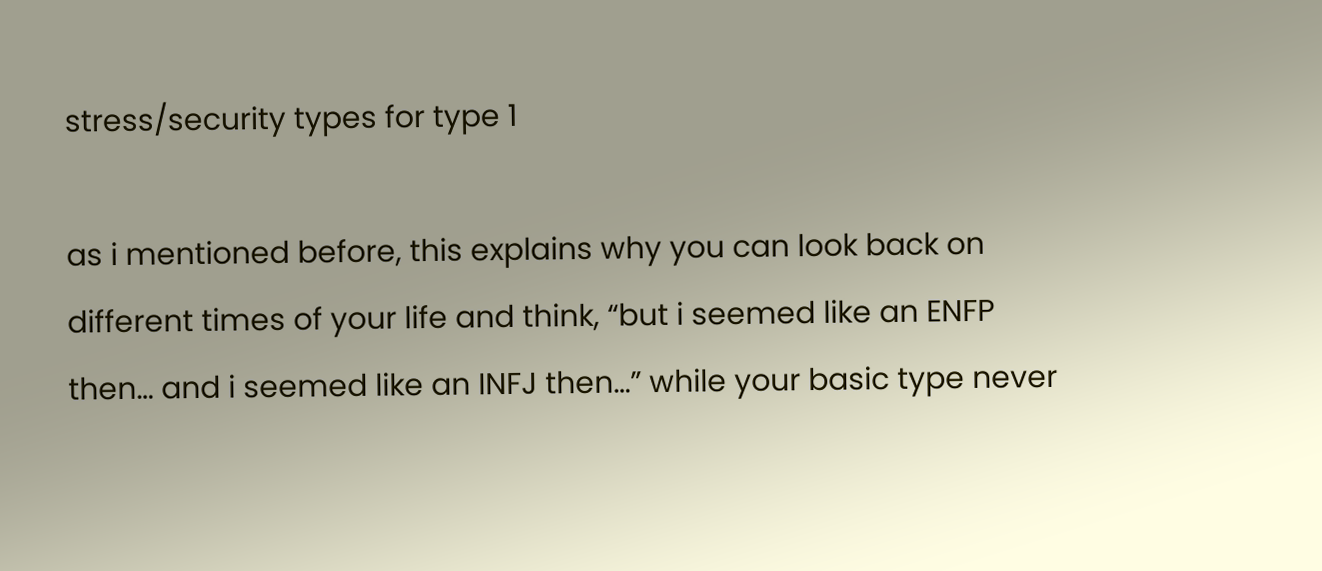stress/security types for type 1

as i mentioned before, this explains why you can look back on different times of your life and think, “but i seemed like an ENFP then… and i seemed like an INFJ then…” while your basic type never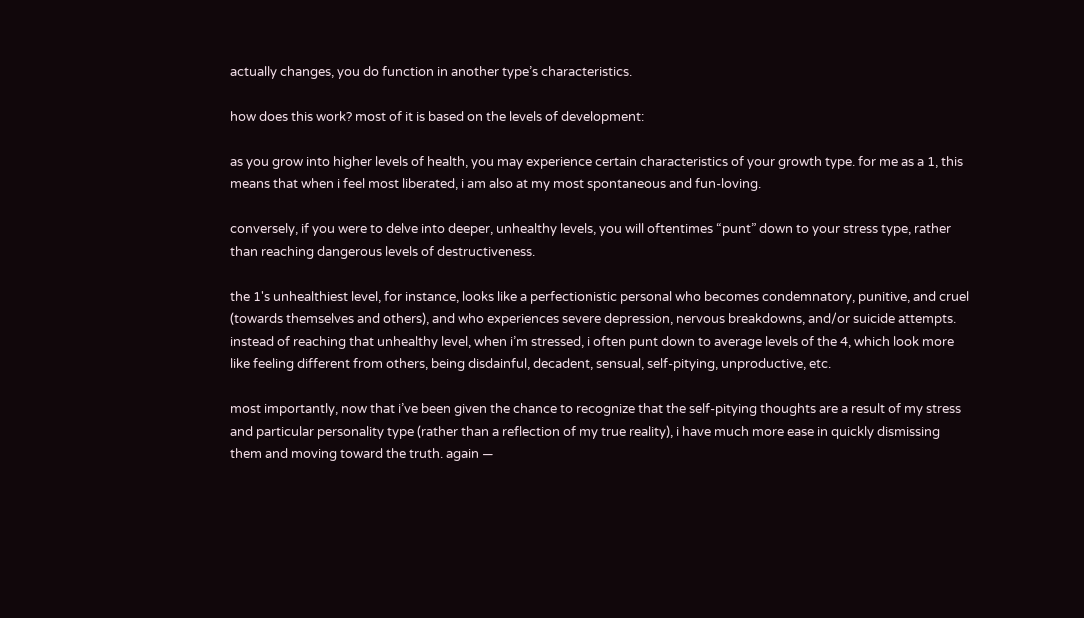actually changes, you do function in another type’s characteristics.

how does this work? most of it is based on the levels of development:

as you grow into higher levels of health, you may experience certain characteristics of your growth type. for me as a 1, this means that when i feel most liberated, i am also at my most spontaneous and fun-loving.

conversely, if you were to delve into deeper, unhealthy levels, you will oftentimes “punt” down to your stress type, rather than reaching dangerous levels of destructiveness.

the 1's unhealthiest level, for instance, looks like a perfectionistic personal who becomes condemnatory, punitive, and cruel (towards themselves and others), and who experiences severe depression, nervous breakdowns, and/or suicide attempts. instead of reaching that unhealthy level, when i’m stressed, i often punt down to average levels of the 4, which look more like feeling different from others, being disdainful, decadent, sensual, self-pitying, unproductive, etc.

most importantly, now that i’ve been given the chance to recognize that the self-pitying thoughts are a result of my stress and particular personality type (rather than a reflection of my true reality), i have much more ease in quickly dismissing them and moving toward the truth. again —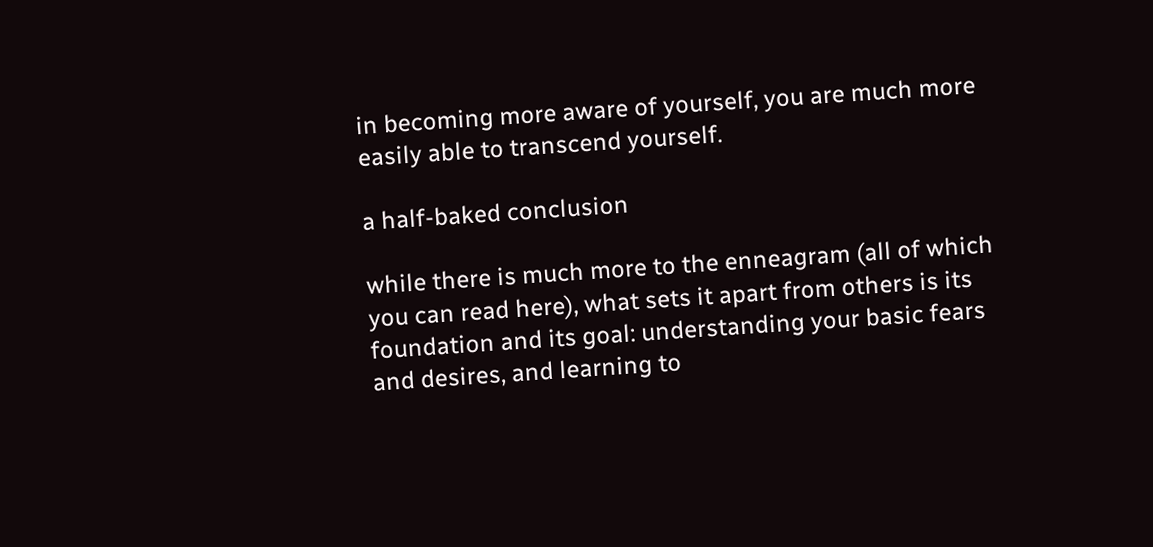in becoming more aware of yourself, you are much more easily able to transcend yourself.

a half-baked conclusion

while there is much more to the enneagram (all of which you can read here), what sets it apart from others is its foundation and its goal: understanding your basic fears and desires, and learning to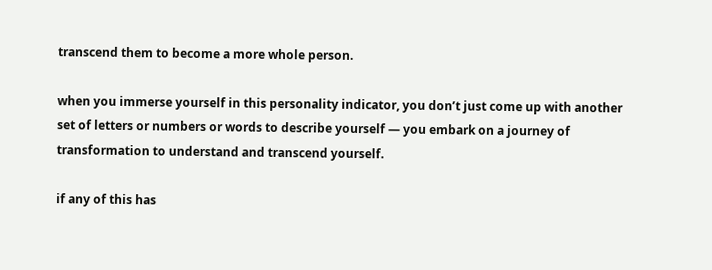transcend them to become a more whole person.

when you immerse yourself in this personality indicator, you don’t just come up with another set of letters or numbers or words to describe yourself — you embark on a journey of transformation to understand and transcend yourself.

if any of this has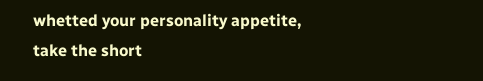whetted your personality appetite, take the short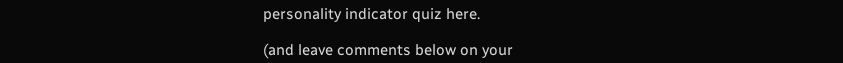personality indicator quiz here.

(and leave comments below on your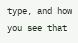type, and how you see that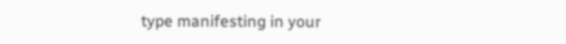type manifesting in your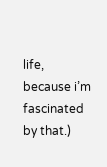life, because i’m fascinated by that.)